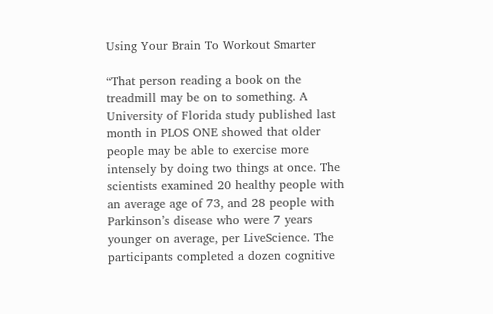Using Your Brain To Workout Smarter

“That person reading a book on the treadmill may be on to something. A University of Florida study published last month in PLOS ONE showed that older people may be able to exercise more intensely by doing two things at once. The scientists examined 20 healthy people with an average age of 73, and 28 people with Parkinson’s disease who were 7 years younger on average, per LiveScience. The participants completed a dozen cognitive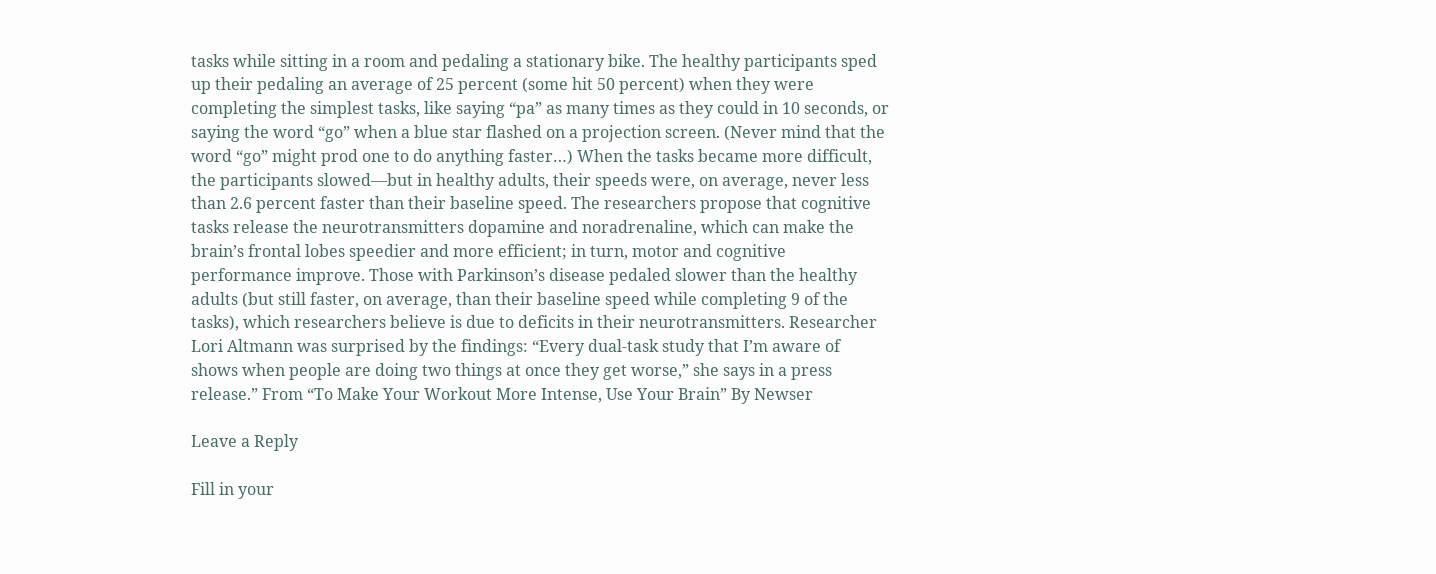tasks while sitting in a room and pedaling a stationary bike. The healthy participants sped up their pedaling an average of 25 percent (some hit 50 percent) when they were completing the simplest tasks, like saying “pa” as many times as they could in 10 seconds, or saying the word “go” when a blue star flashed on a projection screen. (Never mind that the word “go” might prod one to do anything faster…) When the tasks became more difficult, the participants slowed—but in healthy adults, their speeds were, on average, never less than 2.6 percent faster than their baseline speed. The researchers propose that cognitive tasks release the neurotransmitters dopamine and noradrenaline, which can make the brain’s frontal lobes speedier and more efficient; in turn, motor and cognitive performance improve. Those with Parkinson’s disease pedaled slower than the healthy adults (but still faster, on average, than their baseline speed while completing 9 of the tasks), which researchers believe is due to deficits in their neurotransmitters. Researcher Lori Altmann was surprised by the findings: “Every dual-task study that I’m aware of shows when people are doing two things at once they get worse,” she says in a press release.” From “To Make Your Workout More Intense, Use Your Brain” By Newser

Leave a Reply

Fill in your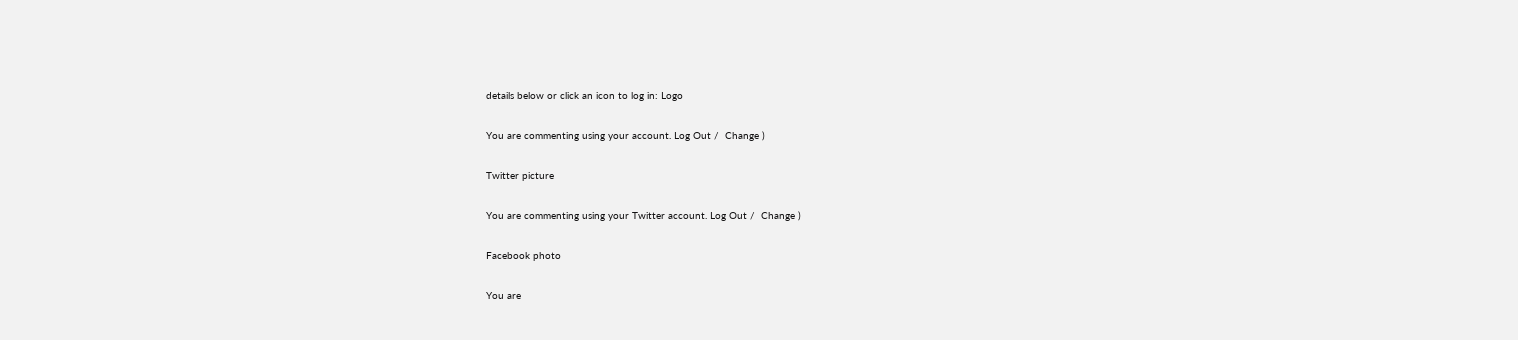details below or click an icon to log in: Logo

You are commenting using your account. Log Out /  Change )

Twitter picture

You are commenting using your Twitter account. Log Out /  Change )

Facebook photo

You are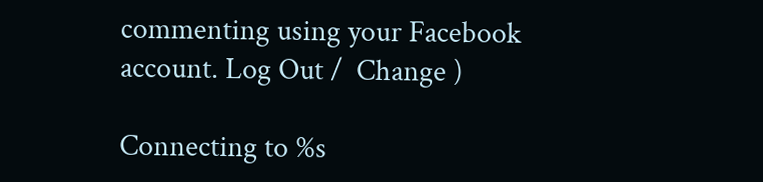commenting using your Facebook account. Log Out /  Change )

Connecting to %s